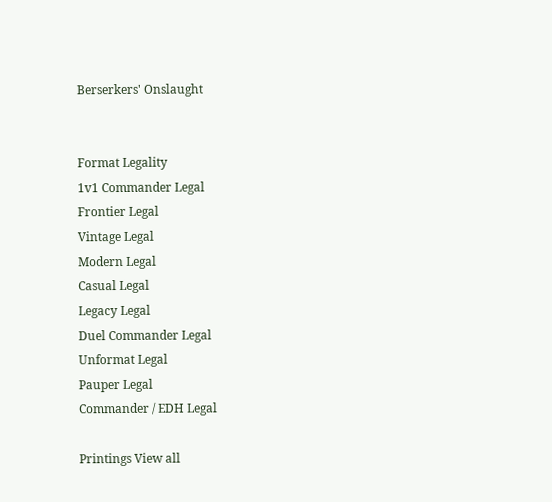Berserkers' Onslaught


Format Legality
1v1 Commander Legal
Frontier Legal
Vintage Legal
Modern Legal
Casual Legal
Legacy Legal
Duel Commander Legal
Unformat Legal
Pauper Legal
Commander / EDH Legal

Printings View all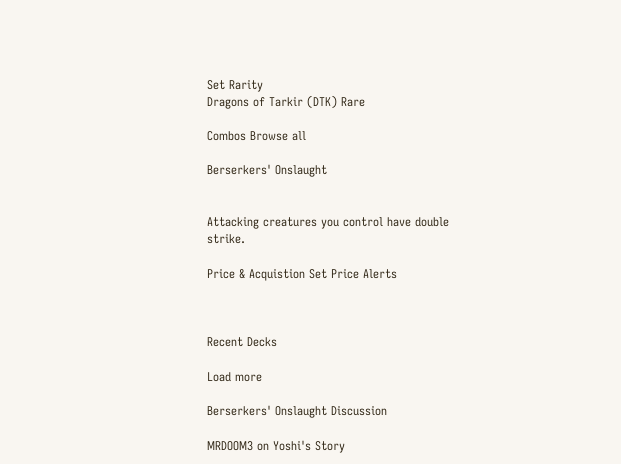Set Rarity
Dragons of Tarkir (DTK) Rare

Combos Browse all

Berserkers' Onslaught


Attacking creatures you control have double strike.

Price & Acquistion Set Price Alerts



Recent Decks

Load more

Berserkers' Onslaught Discussion

MRDOOM3 on Yoshi's Story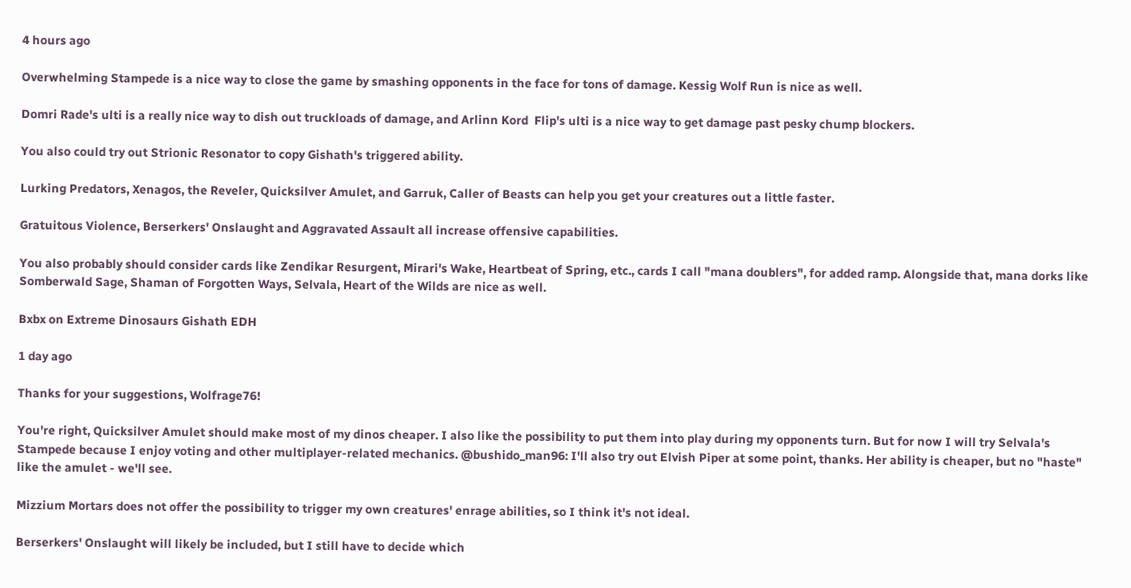4 hours ago

Overwhelming Stampede is a nice way to close the game by smashing opponents in the face for tons of damage. Kessig Wolf Run is nice as well.

Domri Rade's ulti is a really nice way to dish out truckloads of damage, and Arlinn Kord  Flip's ulti is a nice way to get damage past pesky chump blockers.

You also could try out Strionic Resonator to copy Gishath's triggered ability.

Lurking Predators, Xenagos, the Reveler, Quicksilver Amulet, and Garruk, Caller of Beasts can help you get your creatures out a little faster.

Gratuitous Violence, Berserkers' Onslaught and Aggravated Assault all increase offensive capabilities.

You also probably should consider cards like Zendikar Resurgent, Mirari's Wake, Heartbeat of Spring, etc., cards I call "mana doublers", for added ramp. Alongside that, mana dorks like Somberwald Sage, Shaman of Forgotten Ways, Selvala, Heart of the Wilds are nice as well.

Bxbx on Extreme Dinosaurs Gishath EDH

1 day ago

Thanks for your suggestions, Wolfrage76!

You're right, Quicksilver Amulet should make most of my dinos cheaper. I also like the possibility to put them into play during my opponents turn. But for now I will try Selvala's Stampede because I enjoy voting and other multiplayer-related mechanics. @bushido_man96: I'll also try out Elvish Piper at some point, thanks. Her ability is cheaper, but no "haste" like the amulet - we'll see.

Mizzium Mortars does not offer the possibility to trigger my own creatures' enrage abilities, so I think it's not ideal.

Berserkers' Onslaught will likely be included, but I still have to decide which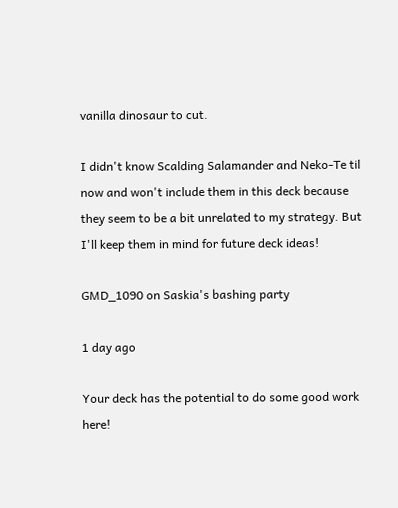vanilla dinosaur to cut.

I didn't know Scalding Salamander and Neko-Te til now and won't include them in this deck because they seem to be a bit unrelated to my strategy. But I'll keep them in mind for future deck ideas!

GMD_1090 on Saskia's bashing party

1 day ago

Your deck has the potential to do some good work here!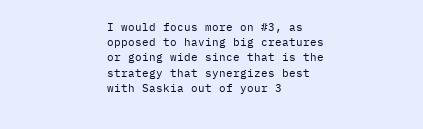I would focus more on #3, as opposed to having big creatures or going wide since that is the strategy that synergizes best with Saskia out of your 3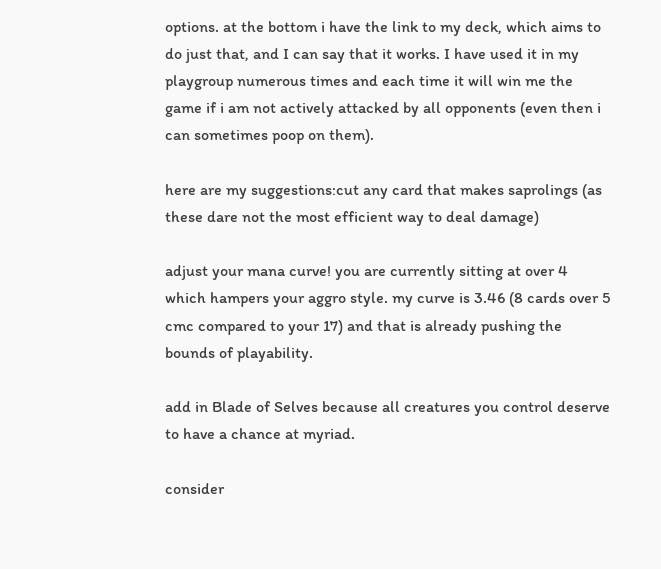options. at the bottom i have the link to my deck, which aims to do just that, and I can say that it works. I have used it in my playgroup numerous times and each time it will win me the game if i am not actively attacked by all opponents (even then i can sometimes poop on them).

here are my suggestions:cut any card that makes saprolings (as these dare not the most efficient way to deal damage)

adjust your mana curve! you are currently sitting at over 4 which hampers your aggro style. my curve is 3.46 (8 cards over 5 cmc compared to your 17) and that is already pushing the bounds of playability.

add in Blade of Selves because all creatures you control deserve to have a chance at myriad.

consider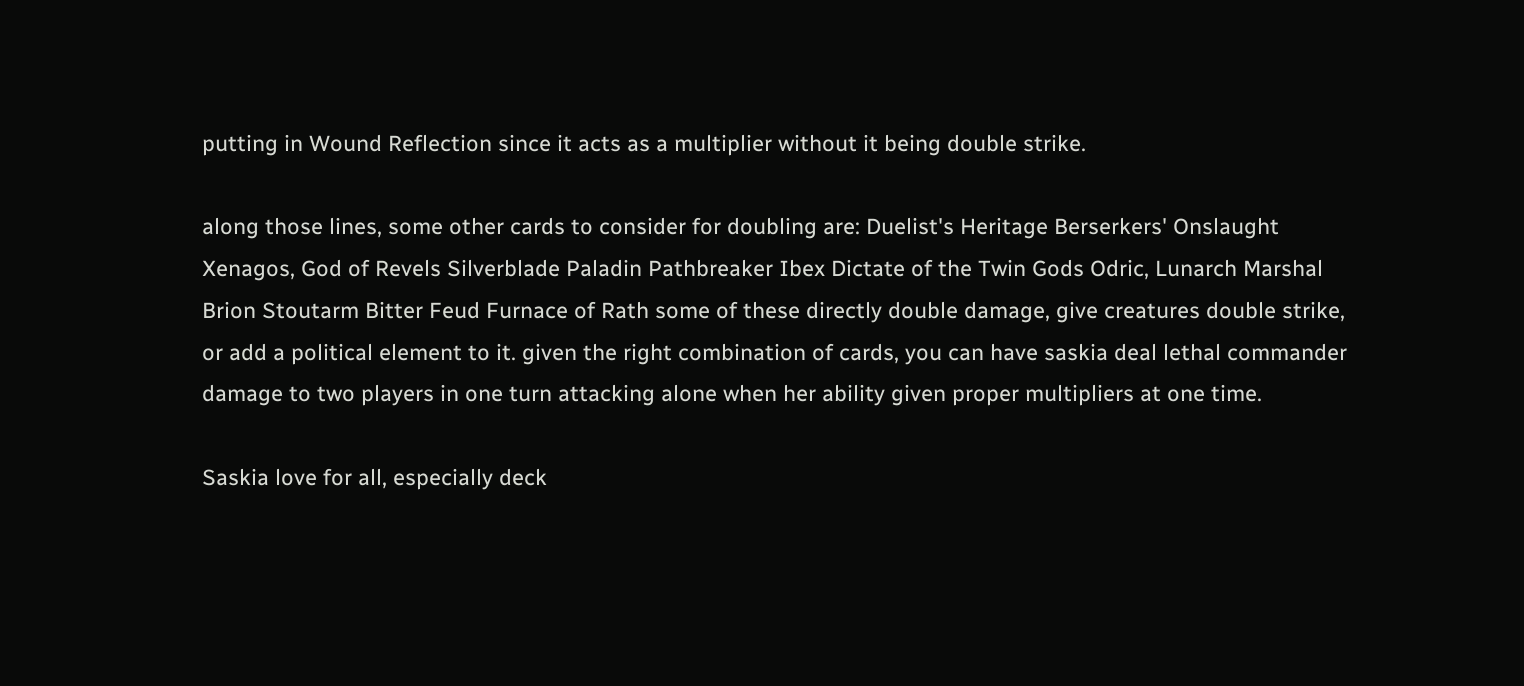putting in Wound Reflection since it acts as a multiplier without it being double strike.

along those lines, some other cards to consider for doubling are: Duelist's Heritage Berserkers' Onslaught Xenagos, God of Revels Silverblade Paladin Pathbreaker Ibex Dictate of the Twin Gods Odric, Lunarch Marshal Brion Stoutarm Bitter Feud Furnace of Rath some of these directly double damage, give creatures double strike, or add a political element to it. given the right combination of cards, you can have saskia deal lethal commander damage to two players in one turn attacking alone when her ability given proper multipliers at one time.

Saskia love for all, especially deck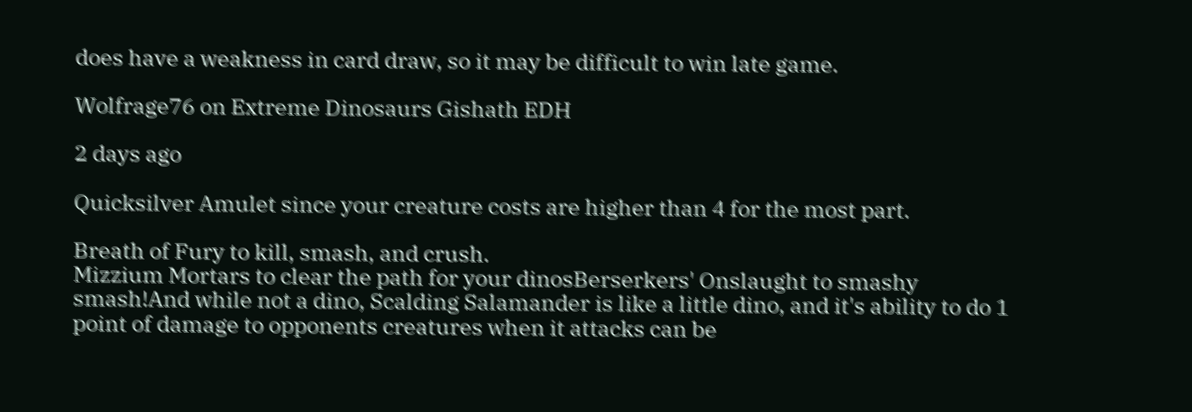does have a weakness in card draw, so it may be difficult to win late game.

Wolfrage76 on Extreme Dinosaurs Gishath EDH

2 days ago

Quicksilver Amulet since your creature costs are higher than 4 for the most part.

Breath of Fury to kill, smash, and crush.
Mizzium Mortars to clear the path for your dinosBerserkers' Onslaught to smashy smash!And while not a dino, Scalding Salamander is like a little dino, and it's ability to do 1 point of damage to opponents creatures when it attacks can be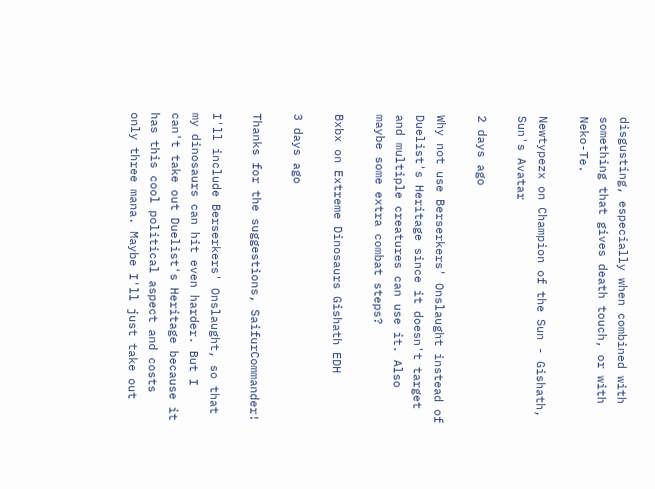disgusting, especially when combined with something that gives death touch, or with Neko-Te.

Newtypezx on Champion of the Sun - Gishath, Sun's Avatar

2 days ago

Why not use Berserkers' Onslaught instead of Duelist's Heritage since it doesn't target and multiple creatures can use it. Also maybe some extra combat steps?

Bxbx on Extreme Dinosaurs Gishath EDH

3 days ago

Thanks for the suggestions, SaifurCommander!

I'll include Berserkers' Onslaught, so that my dinosaurs can hit even harder. But I can't take out Duelist's Heritage because it has this cool political aspect and costs only three mana. Maybe I'll just take out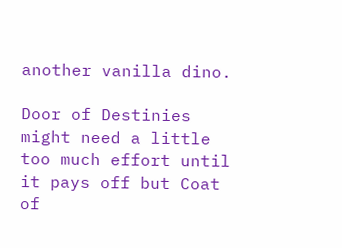another vanilla dino.

Door of Destinies might need a little too much effort until it pays off but Coat of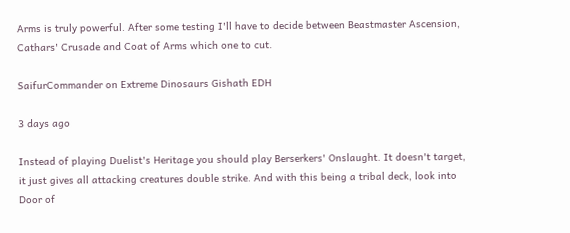Arms is truly powerful. After some testing I'll have to decide between Beastmaster Ascension, Cathars' Crusade and Coat of Arms which one to cut.

SaifurCommander on Extreme Dinosaurs Gishath EDH

3 days ago

Instead of playing Duelist's Heritage you should play Berserkers' Onslaught. It doesn't target, it just gives all attacking creatures double strike. And with this being a tribal deck, look into Door of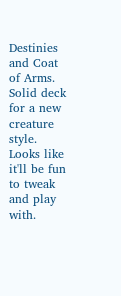Destinies and Coat of Arms. Solid deck for a new creature style. Looks like it'll be fun to tweak and play with.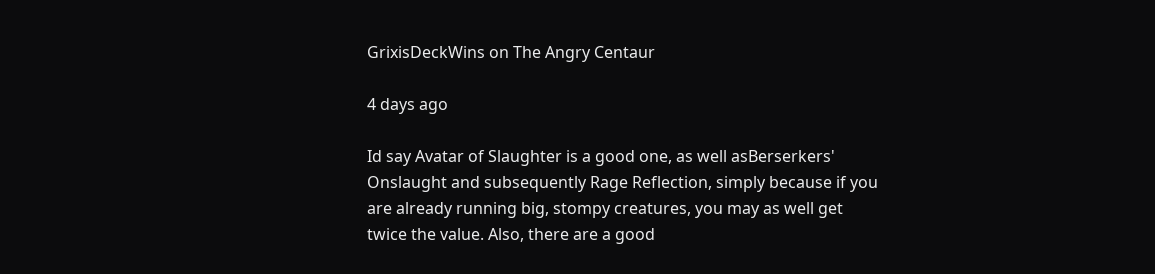GrixisDeckWins on The Angry Centaur

4 days ago

Id say Avatar of Slaughter is a good one, as well asBerserkers' Onslaught and subsequently Rage Reflection, simply because if you are already running big, stompy creatures, you may as well get twice the value. Also, there are a good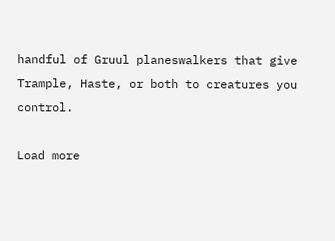handful of Gruul planeswalkers that give Trample, Haste, or both to creatures you control.

Load more